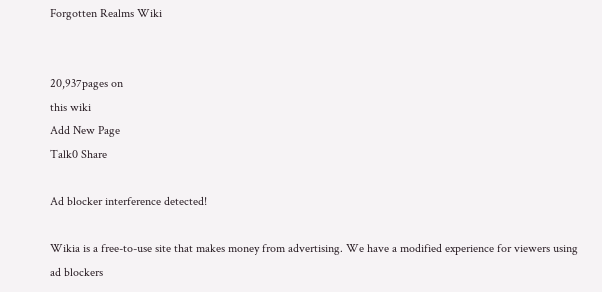Forgotten Realms Wiki


20,937pages on
this wiki
Add New Page
Talk0 Share

Ad blocker interference detected!

Wikia is a free-to-use site that makes money from advertising. We have a modified experience for viewers using ad blockers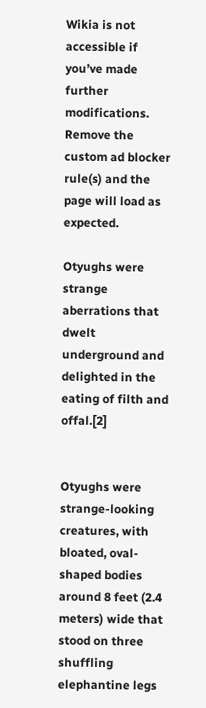Wikia is not accessible if you’ve made further modifications. Remove the custom ad blocker rule(s) and the page will load as expected.

Otyughs were strange aberrations that dwelt underground and delighted in the eating of filth and offal.[2]


Otyughs were strange-looking creatures, with bloated, oval-shaped bodies around 8 feet (2.4 meters) wide that stood on three shuffling elephantine legs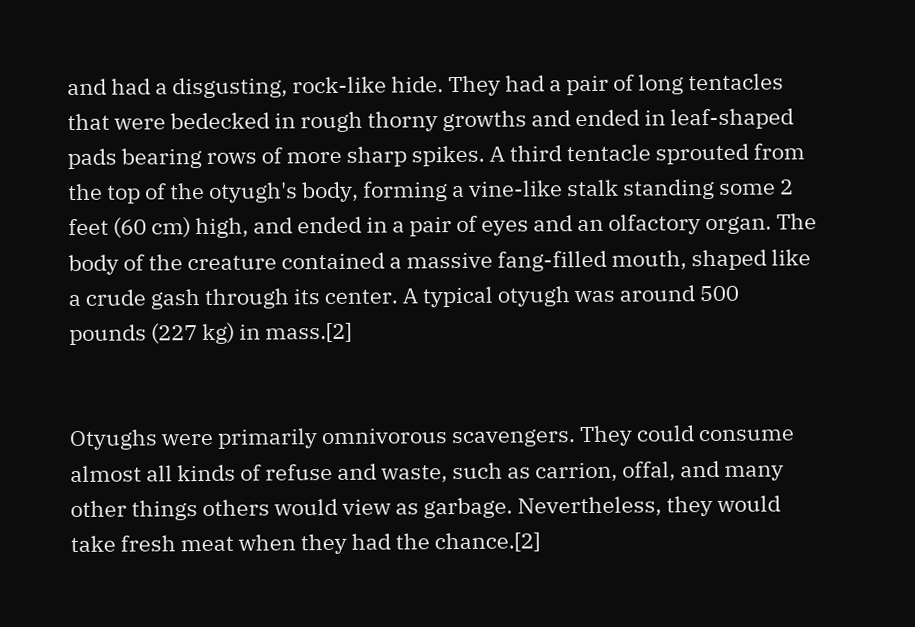and had a disgusting, rock-like hide. They had a pair of long tentacles that were bedecked in rough thorny growths and ended in leaf-shaped pads bearing rows of more sharp spikes. A third tentacle sprouted from the top of the otyugh's body, forming a vine-like stalk standing some 2 feet (60 cm) high, and ended in a pair of eyes and an olfactory organ. The body of the creature contained a massive fang-filled mouth, shaped like a crude gash through its center. A typical otyugh was around 500 pounds (227 kg) in mass.[2]


Otyughs were primarily omnivorous scavengers. They could consume almost all kinds of refuse and waste, such as carrion, offal, and many other things others would view as garbage. Nevertheless, they would take fresh meat when they had the chance.[2]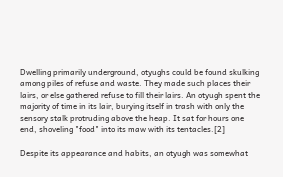Dwelling primarily underground, otyughs could be found skulking among piles of refuse and waste. They made such places their lairs, or else gathered refuse to fill their lairs. An otyugh spent the majority of time in its lair, burying itself in trash with only the sensory stalk protruding above the heap. It sat for hours one end, shoveling "food" into its maw with its tentacles.[2]

Despite its appearance and habits, an otyugh was somewhat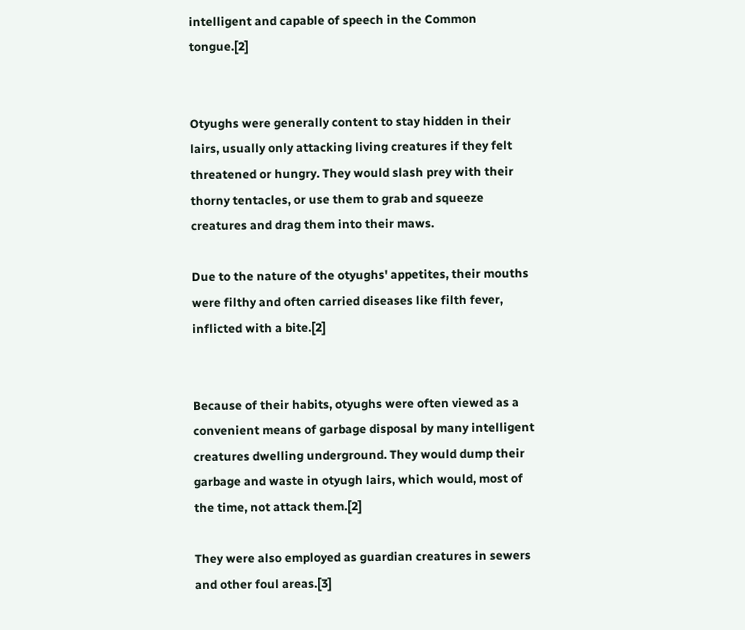intelligent and capable of speech in the Common tongue.[2]


Otyughs were generally content to stay hidden in their lairs, usually only attacking living creatures if they felt threatened or hungry. They would slash prey with their thorny tentacles, or use them to grab and squeeze creatures and drag them into their maws.

Due to the nature of the otyughs' appetites, their mouths were filthy and often carried diseases like filth fever, inflicted with a bite.[2]


Because of their habits, otyughs were often viewed as a convenient means of garbage disposal by many intelligent creatures dwelling underground. They would dump their garbage and waste in otyugh lairs, which would, most of the time, not attack them.[2]

They were also employed as guardian creatures in sewers and other foul areas.[3]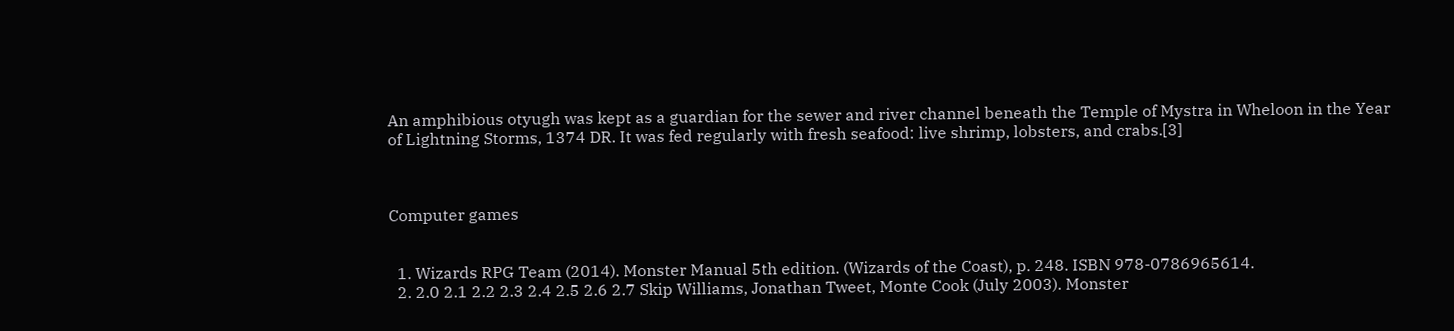An amphibious otyugh was kept as a guardian for the sewer and river channel beneath the Temple of Mystra in Wheloon in the Year of Lightning Storms, 1374 DR. It was fed regularly with fresh seafood: live shrimp, lobsters, and crabs.[3]



Computer games


  1. Wizards RPG Team (2014). Monster Manual 5th edition. (Wizards of the Coast), p. 248. ISBN 978-0786965614.
  2. 2.0 2.1 2.2 2.3 2.4 2.5 2.6 2.7 Skip Williams, Jonathan Tweet, Monte Cook (July 2003). Monster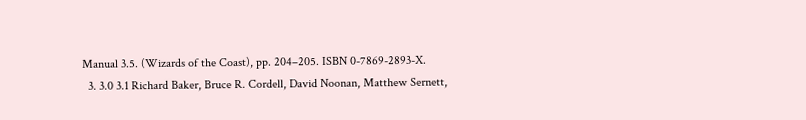Manual 3.5. (Wizards of the Coast), pp. 204–205. ISBN 0-7869-2893-X.
  3. 3.0 3.1 Richard Baker, Bruce R. Cordell, David Noonan, Matthew Sernett,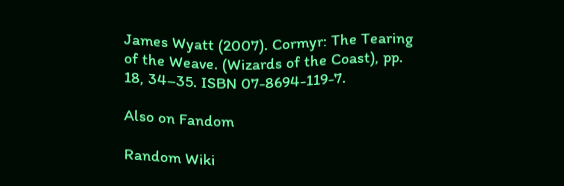James Wyatt (2007). Cormyr: The Tearing of the Weave. (Wizards of the Coast), pp. 18, 34–35. ISBN 07-8694-119-7.

Also on Fandom

Random Wiki